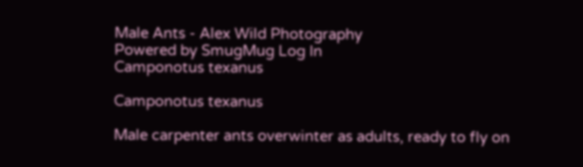Male Ants - Alex Wild Photography
Powered by SmugMug Log In
Camponotus texanus

Camponotus texanus

Male carpenter ants overwinter as adults, ready to fly on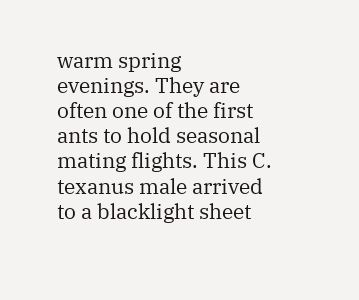warm spring evenings. They are often one of the first ants to hold seasonal mating flights. This C. texanus male arrived to a blacklight sheet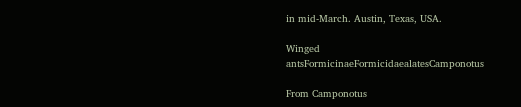in mid-March. Austin, Texas, USA.

Winged antsFormicinaeFormicidaealatesCamponotus

From Camponotus